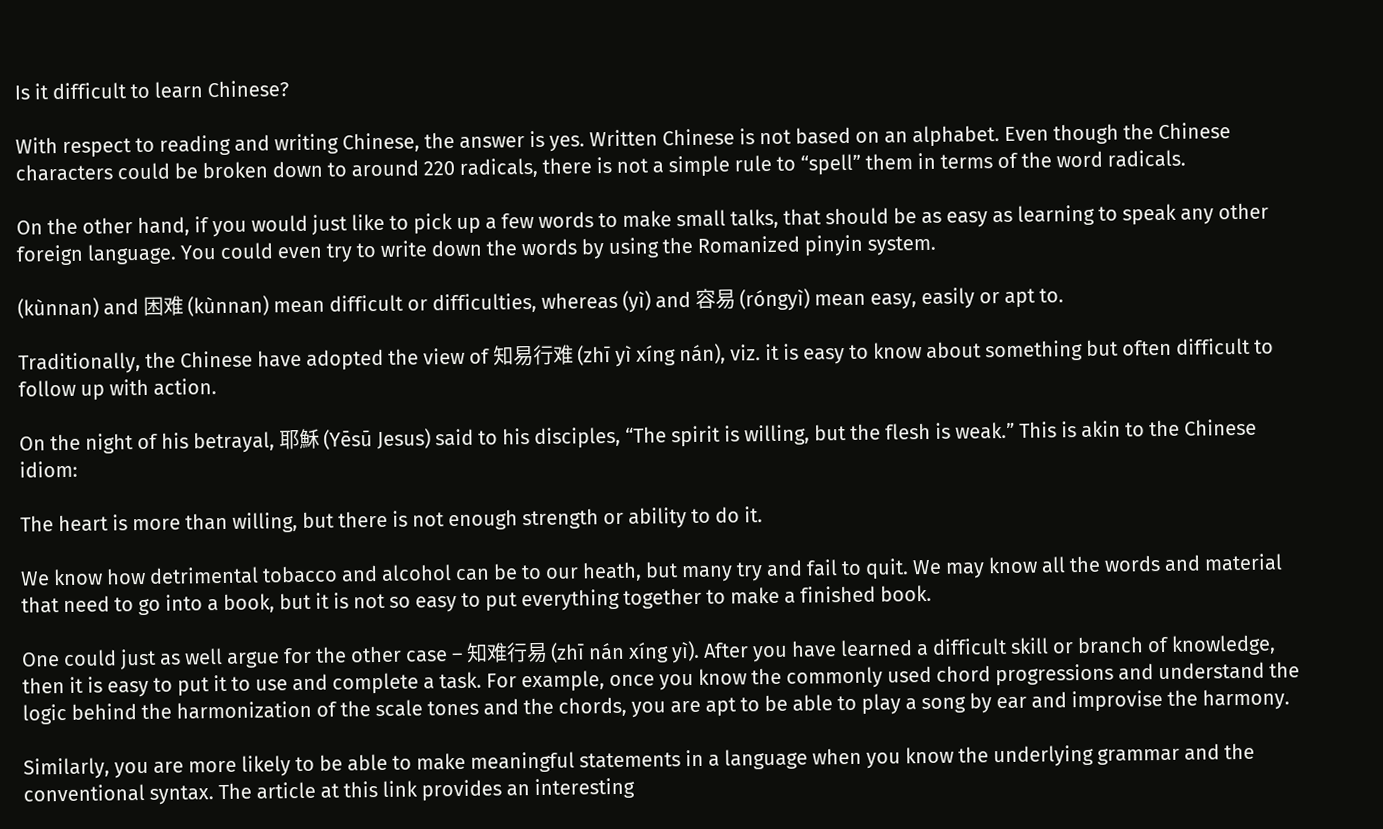Is it difficult to learn Chinese?

With respect to reading and writing Chinese, the answer is yes. Written Chinese is not based on an alphabet. Even though the Chinese characters could be broken down to around 220 radicals, there is not a simple rule to “spell” them in terms of the word radicals.

On the other hand, if you would just like to pick up a few words to make small talks, that should be as easy as learning to speak any other foreign language. You could even try to write down the words by using the Romanized pinyin system.

(kùnnan) and 困难 (kùnnan) mean difficult or difficulties, whereas (yì) and 容易 (róngyì) mean easy, easily or apt to.

Traditionally, the Chinese have adopted the view of 知易行难 (zhī yì xíng nán), viz. it is easy to know about something but often difficult to follow up with action.

On the night of his betrayal, 耶穌 (Yēsū Jesus) said to his disciples, “The spirit is willing, but the flesh is weak.” This is akin to the Chinese idiom:

The heart is more than willing, but there is not enough strength or ability to do it.

We know how detrimental tobacco and alcohol can be to our heath, but many try and fail to quit. We may know all the words and material that need to go into a book, but it is not so easy to put everything together to make a finished book.

One could just as well argue for the other case – 知难行易 (zhī nán xíng yì). After you have learned a difficult skill or branch of knowledge, then it is easy to put it to use and complete a task. For example, once you know the commonly used chord progressions and understand the logic behind the harmonization of the scale tones and the chords, you are apt to be able to play a song by ear and improvise the harmony.

Similarly, you are more likely to be able to make meaningful statements in a language when you know the underlying grammar and the conventional syntax. The article at this link provides an interesting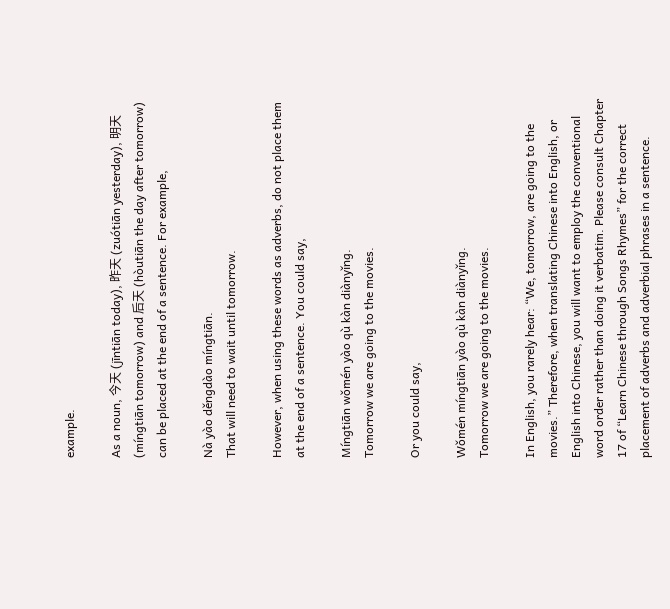example.

As a noun, 今天 (jīntiān today), 昨天 (zuótiān yesterday), 明天 (míngtiān tomorrow) and 后天 (hòutiān the day after tomorrow) can be placed at the end of a sentence. For example,

Nà yào děngdào míngtiān.
That will need to wait until tomorrow.

However, when using these words as adverbs, do not place them at the end of a sentence. You could say,

Míngtiān wǒmén yào qù kàn diànyǐng.
Tomorrow we are going to the movies.

Or you could say,

Wǒmén míngtiān yào qù kàn diànyǐng.
Tomorrow we are going to the movies.

In English, you rarely hear: “We, tomorrow, are going to the movies.” Therefore, when translating Chinese into English, or English into Chinese, you will want to employ the conventional word order rather than doing it verbatim. Please consult Chapter 17 of “Learn Chinese through Songs Rhymes” for the correct placement of adverbs and adverbial phrases in a sentence.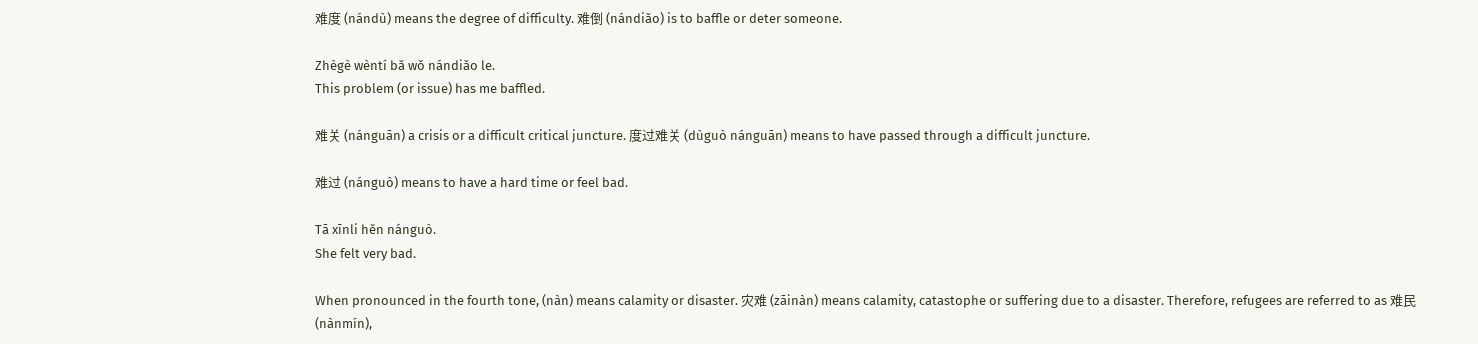难度 (nándù) means the degree of difficulty. 难倒 (nándiǎo) is to baffle or deter someone.

Zhègè wèntí bǎ wǒ nándiǎo le.
This problem (or issue) has me baffled.

难关 (nánguān) a crisis or a difficult critical juncture. 度过难关 (dùguò nánguān) means to have passed through a difficult juncture.

难过 (nánguò) means to have a hard time or feel bad.

Tā xīnli hěn nánguò.
She felt very bad.

When pronounced in the fourth tone, (nàn) means calamity or disaster. 灾难 (zāinàn) means calamity, catastophe or suffering due to a disaster. Therefore, refugees are referred to as 难民 (nànmín),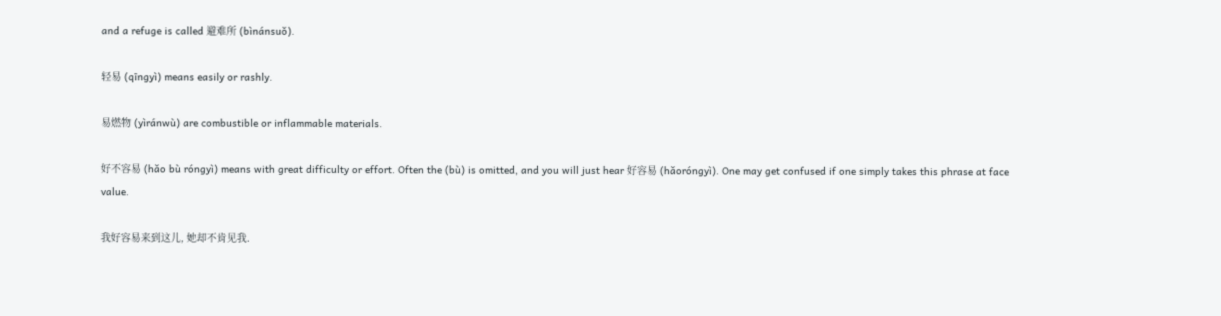and a refuge is called 避难所 (bìnánsuǒ).

轻易 (qīngyì) means easily or rashly.

易燃物 (yìránwù) are combustible or inflammable materials.

好不容易 (hǎo bù róngyì) means with great difficulty or effort. Often the (bù) is omitted, and you will just hear 好容易 (hǎoróngyì). One may get confused if one simply takes this phrase at face value.

我好容易来到这儿, 她却不肯见我.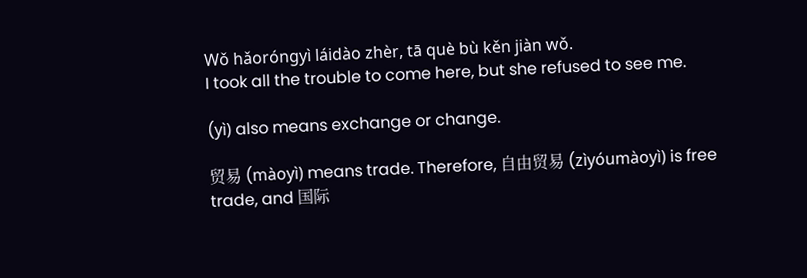Wǒ hǎoróngyì láidào zhèr, tā què bù kěn jiàn wǒ.
I took all the trouble to come here, but she refused to see me.

(yì) also means exchange or change.

贸易 (màoyì) means trade. Therefore, 自由贸易 (zìyóumàoyì) is free trade, and 国际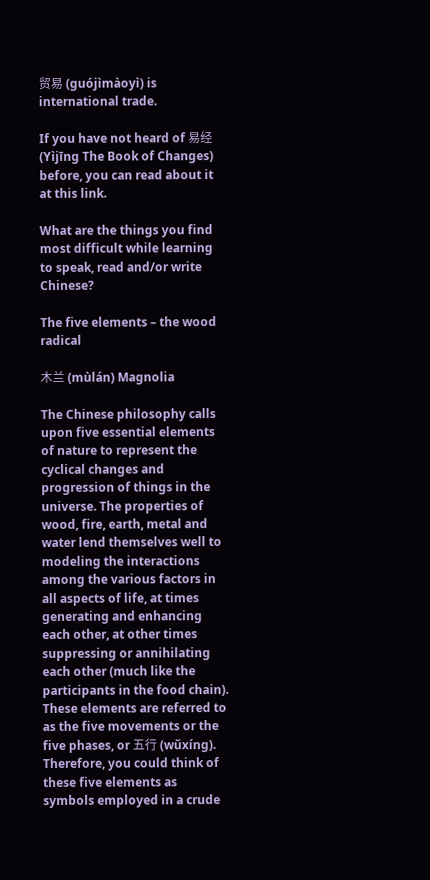贸易 (guójìmàoyì) is international trade.

If you have not heard of 易经 (Yìjīng The Book of Changes) before, you can read about it at this link.

What are the things you find most difficult while learning to speak, read and/or write Chinese?

The five elements – the wood radical

木兰 (mùlán) Magnolia

The Chinese philosophy calls upon five essential elements of nature to represent the cyclical changes and progression of things in the universe. The properties of wood, fire, earth, metal and water lend themselves well to modeling the interactions among the various factors in all aspects of life, at times generating and enhancing each other, at other times suppressing or annihilating each other (much like the participants in the food chain). These elements are referred to as the five movements or the five phases, or 五行 (wǔxíng). Therefore, you could think of these five elements as symbols employed in a crude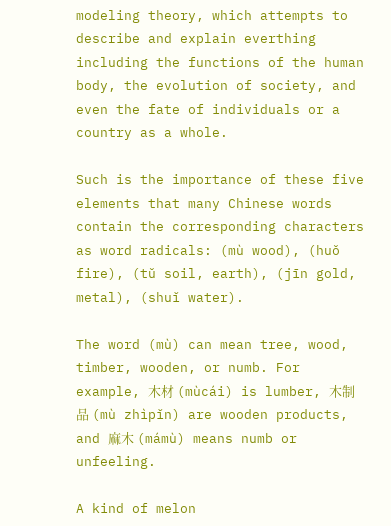modeling theory, which attempts to describe and explain everthing including the functions of the human body, the evolution of society, and even the fate of individuals or a country as a whole.

Such is the importance of these five elements that many Chinese words contain the corresponding characters as word radicals: (mù wood), (huǒ fire), (tǔ soil, earth), (jīn gold, metal), (shuǐ water).

The word (mù) can mean tree, wood, timber, wooden, or numb. For example, 木材 (mùcái) is lumber, 木制品 (mù zhìpǐn) are wooden products, and 麻木 (mámù) means numb or unfeeling.

A kind of melon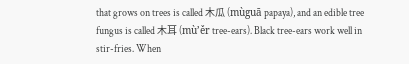that grows on trees is called 木瓜 (mùguā papaya), and an edible tree fungus is called 木耳 (mù’ěr tree-ears). Black tree-ears work well in stir-fries. When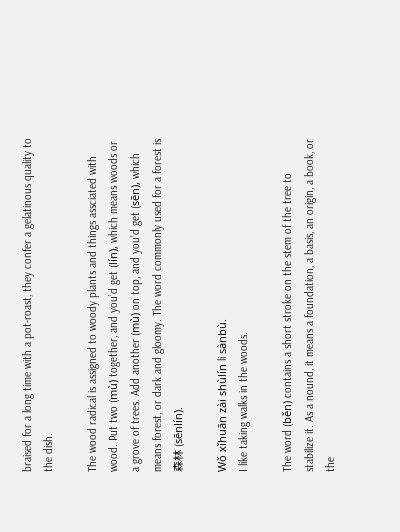braised for a long time with a pot-roast, they confer a gelatinous quality to the dish.

The wood radical is assigned to woody plants and things assciated with wood. Put two (mù) together, and you’d get (lín), which means woods or a grove of trees. Add another (mù) on top, and you’d get (sēn), which means forest, or dark and gloomy. The word commonly used for a forest is 森林 (sēnlín).

Wǒ xǐhuān zài shùlín li sànbù.
I like taking walks in the woods.

The word (běn) contains a short stroke on the stem of the tree to stabilize it. As a nound, it means a foundation, a basis, an origin, a book, or the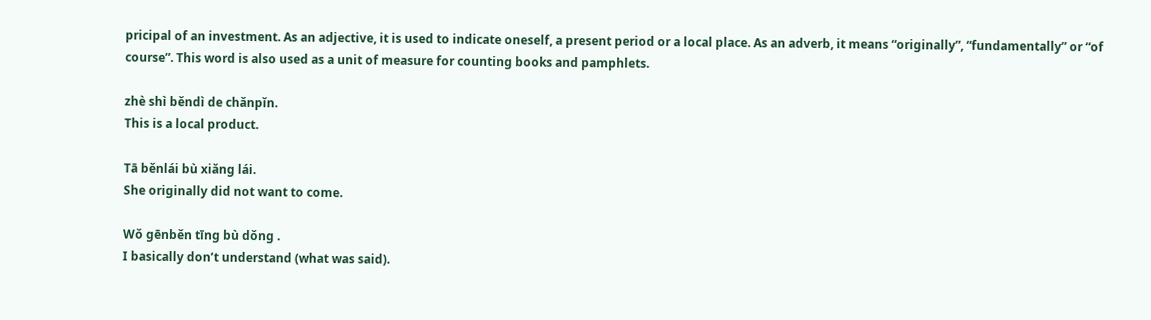pricipal of an investment. As an adjective, it is used to indicate oneself, a present period or a local place. As an adverb, it means “originally”, “fundamentally” or “of course”. This word is also used as a unit of measure for counting books and pamphlets.

zhè shì běndì de chǎnpǐn.
This is a local product.

Tā běnlái bù xiǎng lái.
She originally did not want to come.

Wǒ gēnběn tīng bù dǒng .
I basically don’t understand (what was said).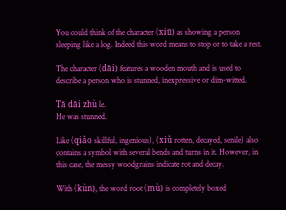You could think of the character (xiū) as showing a person sleeping like a log. Indeed this word means to stop or to take a rest.

The character (dāi) features a wooden mouth and is used to describe a person who is stunned, inexpressive or dim-witted.

Tā dāi zhù le.
He was stunned.

Like (qiǎo skillful, ingenious), (xiǔ rotten, decayed, senile) also contains a symbol with several bends and turns in it. However, in this case, the messy woodgrains indicate rot and decay.

With (kùn), the word root (mù) is completely boxed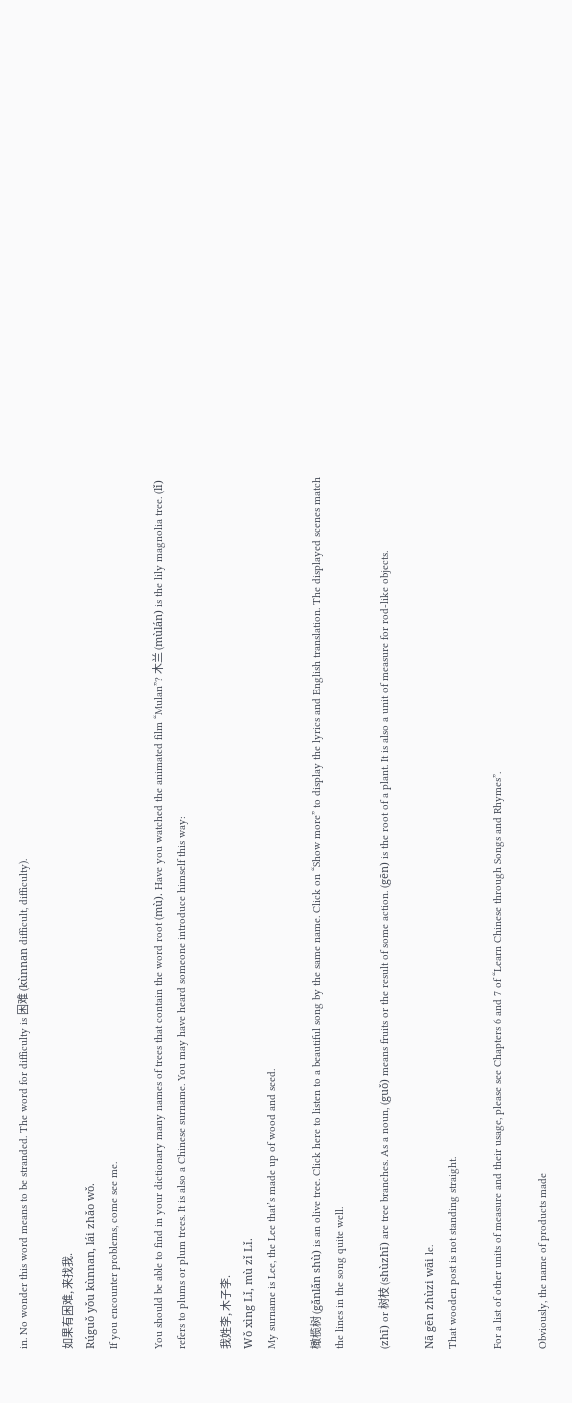in. No wonder this word means to be stranded. The word for difficulty is 困难 (kùnnan difficult, difficulty).

如果有困难, 来找我.
Rúguǒ yǒu kùnnan, lái zhǎo wǒ.
If you encounter problems, come see me.

You should be able to find in your dictionary many names of trees that contain the word root (mù). Have you watched the animated film “Mulan”? 木兰 (mùlán) is the lily magnolia tree. (lǐ) refers to plums or plum trees. It is also a Chinese surname. You may have heard someone introduce himself this way:

我姓李, 木子李.
Wǒ xìng Lǐ, mù zǐ Lǐ.
My surname is Lee, the Lee that’s made up of wood and seed.

橄榄树 (gǎnlǎn shù) is an olive tree. Click here to listen to a beautiful song by the same name. Click on “Show more” to display the lyrics and English translation. The displayed scenes match the lines in the song quite well.

(zhī) or 树枝 (shùzhī) are tree branches. As a noun, (guǒ) means fruits or the result of some action. (gēn) is the root of a plant. It is also a unit of measure for rod-like objects.

Nā gēn zhùzi wāi le.
That wooden post is not standing straight.

For a list of other units of measure and their usage, please see Chapters 6 and 7 of “Learn Chinese through Songs and Rhymes”.

Obviously, the name of products made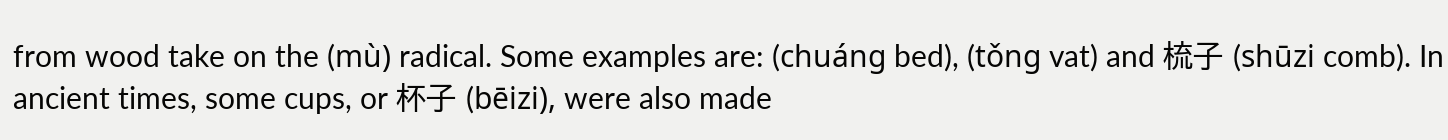from wood take on the (mù) radical. Some examples are: (chuáng bed), (tǒng vat) and 梳子 (shūzi comb). In ancient times, some cups, or 杯子 (bēizi), were also made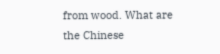from wood. What are the Chinese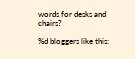words for desks and chairs?

%d bloggers like this: